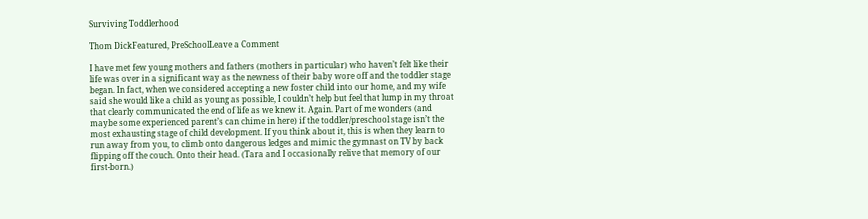Surviving Toddlerhood

Thom DickFeatured, PreSchoolLeave a Comment

I have met few young mothers and fathers (mothers in particular) who haven’t felt like their life was over in a significant way as the newness of their baby wore off and the toddler stage began. In fact, when we considered accepting a new foster child into our home, and my wife said she would like a child as young as possible, I couldn’t help but feel that lump in my throat that clearly communicated the end of life as we knew it. Again. Part of me wonders (and maybe some experienced parent’s can chime in here) if the toddler/preschool stage isn’t the most exhausting stage of child development. If you think about it, this is when they learn to run away from you, to climb onto dangerous ledges and mimic the gymnast on TV by back flipping off the couch. Onto their head. (Tara and I occasionally relive that memory of our first-born.)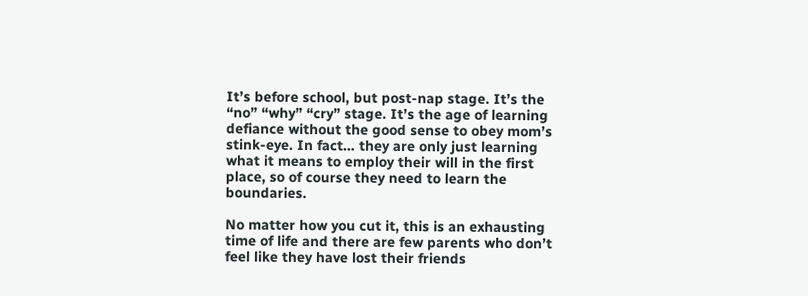It’s before school, but post-nap stage. It’s the “no” “why” “cry” stage. It’s the age of learning defiance without the good sense to obey mom’s stink-eye. In fact… they are only just learning what it means to employ their will in the first place, so of course they need to learn the boundaries.

No matter how you cut it, this is an exhausting time of life and there are few parents who don’t feel like they have lost their friends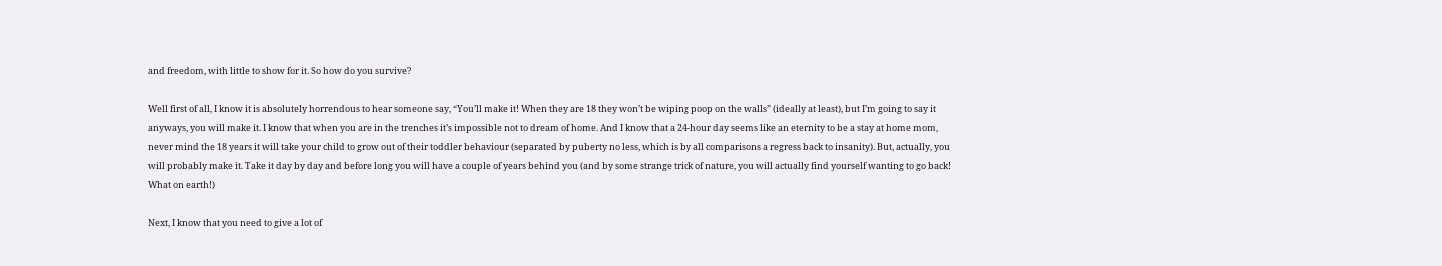and freedom, with little to show for it. So how do you survive?

Well first of all, I know it is absolutely horrendous to hear someone say, “You’ll make it! When they are 18 they won’t be wiping poop on the walls” (ideally at least), but I’m going to say it anyways, you will make it. I know that when you are in the trenches it’s impossible not to dream of home. And I know that a 24-hour day seems like an eternity to be a stay at home mom, never mind the 18 years it will take your child to grow out of their toddler behaviour (separated by puberty no less, which is by all comparisons a regress back to insanity). But, actually, you will probably make it. Take it day by day and before long you will have a couple of years behind you (and by some strange trick of nature, you will actually find yourself wanting to go back! What on earth!)

Next, I know that you need to give a lot of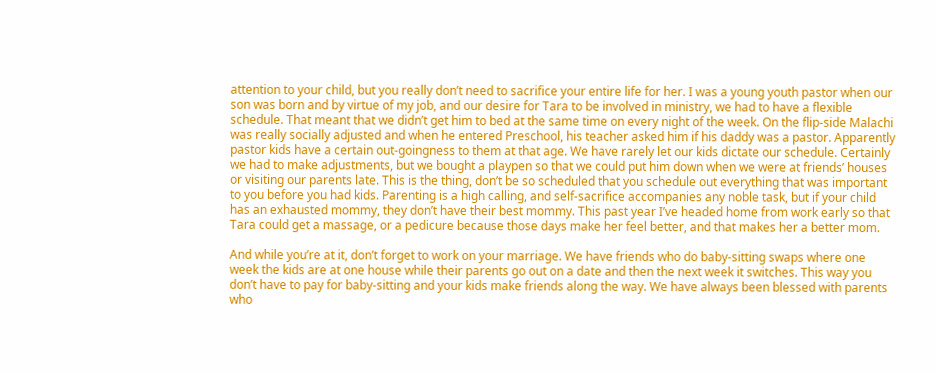attention to your child, but you really don’t need to sacrifice your entire life for her. I was a young youth pastor when our son was born and by virtue of my job, and our desire for Tara to be involved in ministry, we had to have a flexible schedule. That meant that we didn’t get him to bed at the same time on every night of the week. On the flip-side Malachi was really socially adjusted and when he entered Preschool, his teacher asked him if his daddy was a pastor. Apparently pastor kids have a certain out-goingness to them at that age. We have rarely let our kids dictate our schedule. Certainly we had to make adjustments, but we bought a playpen so that we could put him down when we were at friends’ houses or visiting our parents late. This is the thing, don’t be so scheduled that you schedule out everything that was important to you before you had kids. Parenting is a high calling, and self-sacrifice accompanies any noble task, but if your child has an exhausted mommy, they don’t have their best mommy. This past year I’ve headed home from work early so that Tara could get a massage, or a pedicure because those days make her feel better, and that makes her a better mom.

And while you’re at it, don’t forget to work on your marriage. We have friends who do baby-sitting swaps where one week the kids are at one house while their parents go out on a date and then the next week it switches. This way you don’t have to pay for baby-sitting and your kids make friends along the way. We have always been blessed with parents who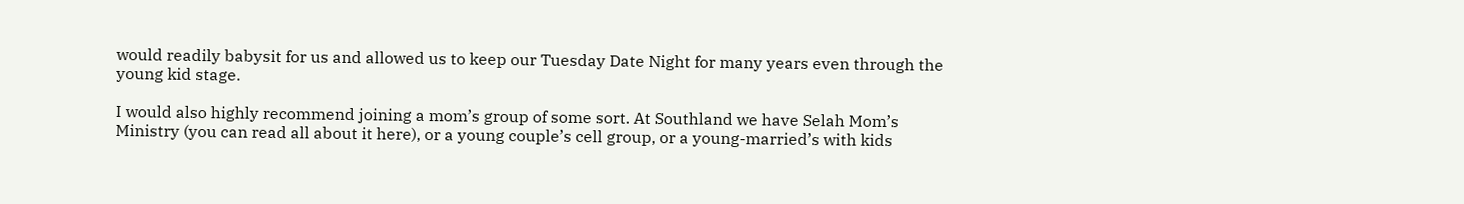would readily babysit for us and allowed us to keep our Tuesday Date Night for many years even through the young kid stage.

I would also highly recommend joining a mom’s group of some sort. At Southland we have Selah Mom’s Ministry (you can read all about it here), or a young couple’s cell group, or a young-married’s with kids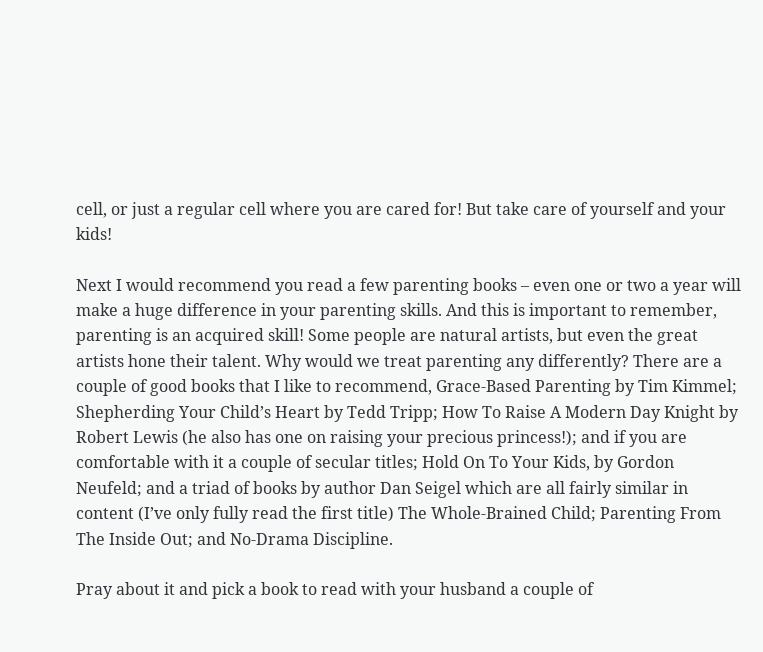cell, or just a regular cell where you are cared for! But take care of yourself and your kids!

Next I would recommend you read a few parenting books – even one or two a year will make a huge difference in your parenting skills. And this is important to remember, parenting is an acquired skill! Some people are natural artists, but even the great artists hone their talent. Why would we treat parenting any differently? There are a couple of good books that I like to recommend, Grace-Based Parenting by Tim Kimmel; Shepherding Your Child’s Heart by Tedd Tripp; How To Raise A Modern Day Knight by Robert Lewis (he also has one on raising your precious princess!); and if you are comfortable with it a couple of secular titles; Hold On To Your Kids, by Gordon Neufeld; and a triad of books by author Dan Seigel which are all fairly similar in content (I’ve only fully read the first title) The Whole-Brained Child; Parenting From The Inside Out; and No-Drama Discipline.

Pray about it and pick a book to read with your husband a couple of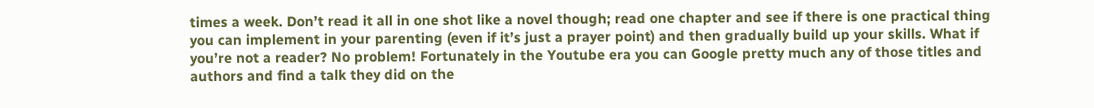times a week. Don’t read it all in one shot like a novel though; read one chapter and see if there is one practical thing you can implement in your parenting (even if it’s just a prayer point) and then gradually build up your skills. What if you’re not a reader? No problem! Fortunately in the Youtube era you can Google pretty much any of those titles and authors and find a talk they did on the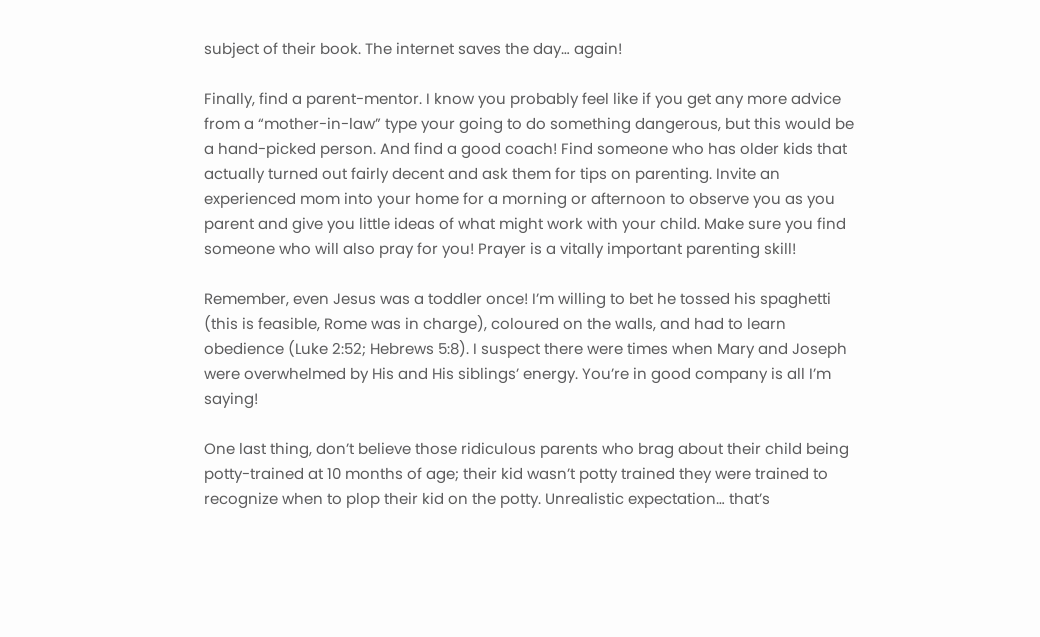subject of their book. The internet saves the day… again!

Finally, find a parent-mentor. I know you probably feel like if you get any more advice from a “mother-in-law” type your going to do something dangerous, but this would be a hand-picked person. And find a good coach! Find someone who has older kids that actually turned out fairly decent and ask them for tips on parenting. Invite an experienced mom into your home for a morning or afternoon to observe you as you parent and give you little ideas of what might work with your child. Make sure you find someone who will also pray for you! Prayer is a vitally important parenting skill!

Remember, even Jesus was a toddler once! I’m willing to bet he tossed his spaghetti (this is feasible, Rome was in charge), coloured on the walls, and had to learn obedience (Luke 2:52; Hebrews 5:8). I suspect there were times when Mary and Joseph were overwhelmed by His and His siblings’ energy. You’re in good company is all I’m saying!

One last thing, don’t believe those ridiculous parents who brag about their child being potty-trained at 10 months of age; their kid wasn’t potty trained they were trained to recognize when to plop their kid on the potty. Unrealistic expectation… that’s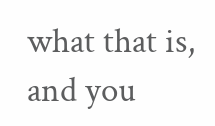what that is, and you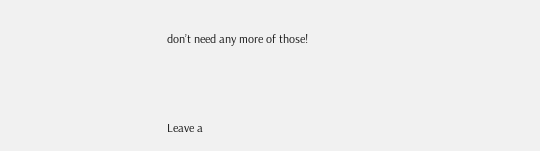don’t need any more of those!



Leave a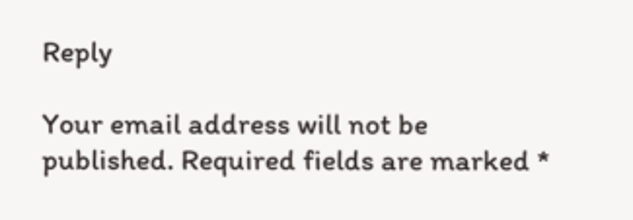Reply

Your email address will not be published. Required fields are marked *